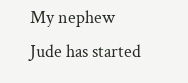My nephew Jude has started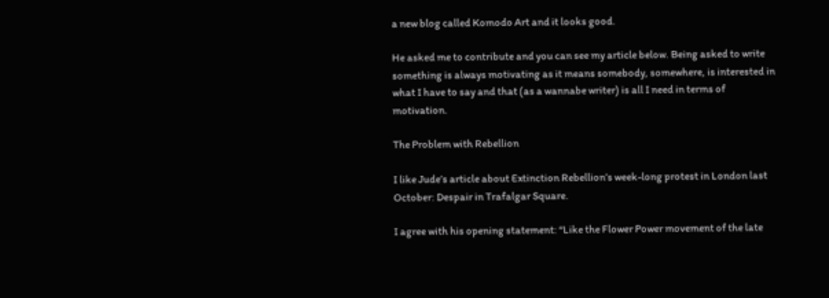a new blog called Komodo Art and it looks good.

He asked me to contribute and you can see my article below. Being asked to write something is always motivating as it means somebody, somewhere, is interested in what I have to say and that (as a wannabe writer) is all I need in terms of motivation.

The Problem with Rebellion

I like Jude’s article about Extinction Rebellion’s week-long protest in London last October: Despair in Trafalgar Square.

I agree with his opening statement: “Like the Flower Power movement of the late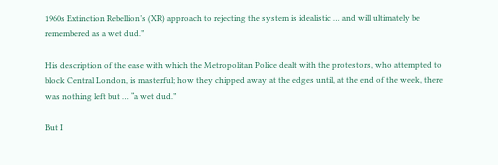1960s Extinction Rebellion’s (XR) approach to rejecting the system is idealistic … and will ultimately be remembered as a wet dud.”

His description of the ease with which the Metropolitan Police dealt with the protestors, who attempted to block Central London, is masterful; how they chipped away at the edges until, at the end of the week, there was nothing left but … “a wet dud.”

But I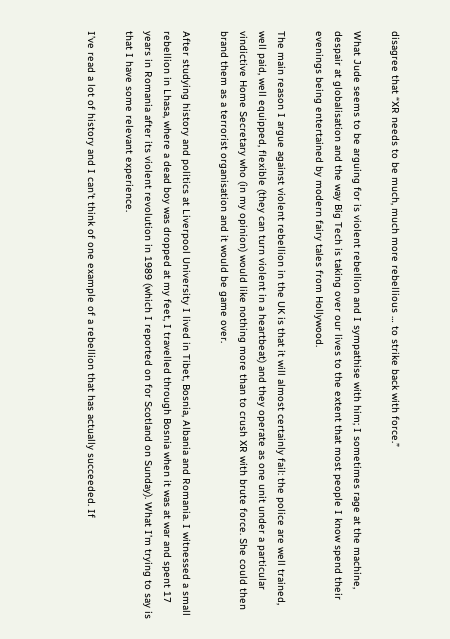disagree that “XR needs to be much, much more rebellious … to strike back with force.”

What Jude seems to be arguing for is violent rebellion and I sympathise with him; I sometimes rage at the machine, despair at globalisation and the way Big Tech is taking over our lives to the extent that most people I know spend their evenings being entertained by modern fairy tales from Hollywood.

The main reason I argue against violent rebellion in the UK is that it will almost certainly fail: the police are well trained, well paid, well equipped, flexible (they can turn violent in a heartbeat) and they operate as one unit under a particular vindictive Home Secretary who (in my opinion) would like nothing more than to crush XR with brute force. She could then brand them as a terrorist organisation and it would be game over.

After studying history and politics at Liverpool University I lived in Tibet, Bosnia, Albania and Romania. I witnessed a small rebellion in Lhasa, where a dead boy was dropped at my feet, I travelled through Bosnia when it was at war and spent 17 years in Romania after its violent revolution in 1989 (which I reported on for Scotland on Sunday). What I’m trying to say is that I have some relevant experience.

I’ve read a lot of history and I can’t think of one example of a rebellion that has actually succeeded. If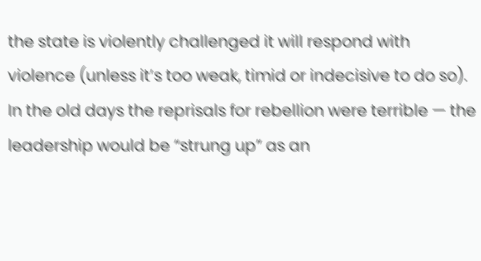the state is violently challenged it will respond with violence (unless it’s too weak, timid or indecisive to do so). In the old days the reprisals for rebellion were terrible — the leadership would be “strung up” as an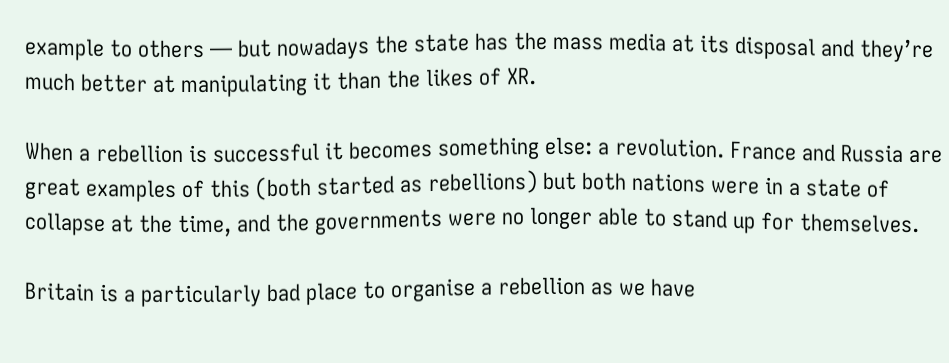example to others — but nowadays the state has the mass media at its disposal and they’re much better at manipulating it than the likes of XR.

When a rebellion is successful it becomes something else: a revolution. France and Russia are great examples of this (both started as rebellions) but both nations were in a state of collapse at the time, and the governments were no longer able to stand up for themselves.

Britain is a particularly bad place to organise a rebellion as we have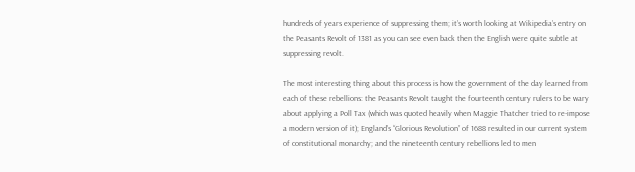hundreds of years experience of suppressing them; it’s worth looking at Wikipedia’s entry on the Peasants Revolt of 1381 as you can see even back then the English were quite subtle at suppressing revolt.

The most interesting thing about this process is how the government of the day learned from each of these rebellions: the Peasants Revolt taught the fourteenth century rulers to be wary about applying a Poll Tax (which was quoted heavily when Maggie Thatcher tried to re-impose a modern version of it); England’s “Glorious Revolution” of 1688 resulted in our current system of constitutional monarchy; and the nineteenth century rebellions led to men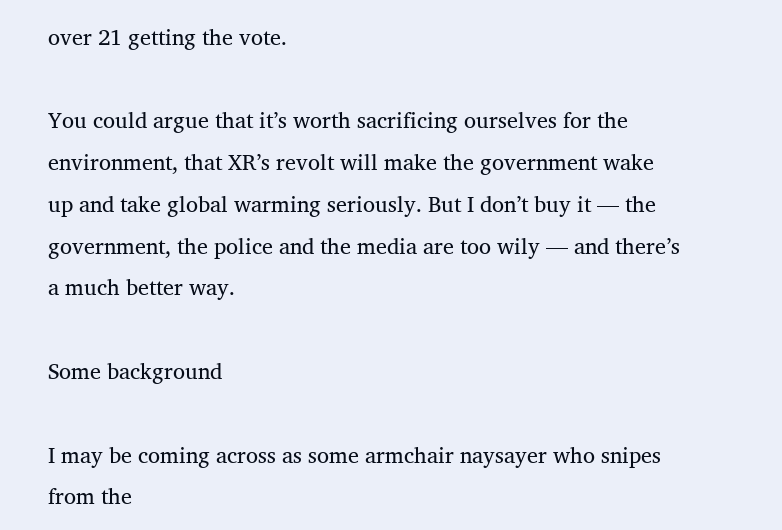over 21 getting the vote.

You could argue that it’s worth sacrificing ourselves for the environment, that XR’s revolt will make the government wake up and take global warming seriously. But I don’t buy it — the government, the police and the media are too wily — and there’s a much better way.

Some background

I may be coming across as some armchair naysayer who snipes from the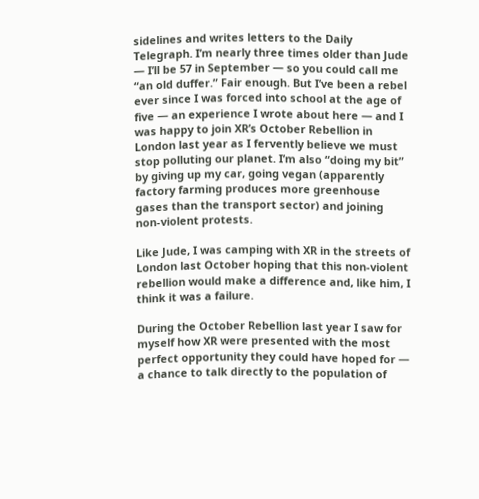sidelines and writes letters to the Daily Telegraph. I’m nearly three times older than Jude — I’ll be 57 in September — so you could call me “an old duffer.” Fair enough. But I’ve been a rebel ever since I was forced into school at the age of five — an experience I wrote about here — and I was happy to join XR’s October Rebellion in London last year as I fervently believe we must stop polluting our planet. I’m also “doing my bit” by giving up my car, going vegan (apparently factory farming produces more greenhouse gases than the transport sector) and joining non-violent protests.

Like Jude, I was camping with XR in the streets of London last October hoping that this non-violent rebellion would make a difference and, like him, I think it was a failure.

During the October Rebellion last year I saw for myself how XR were presented with the most perfect opportunity they could have hoped for — a chance to talk directly to the population of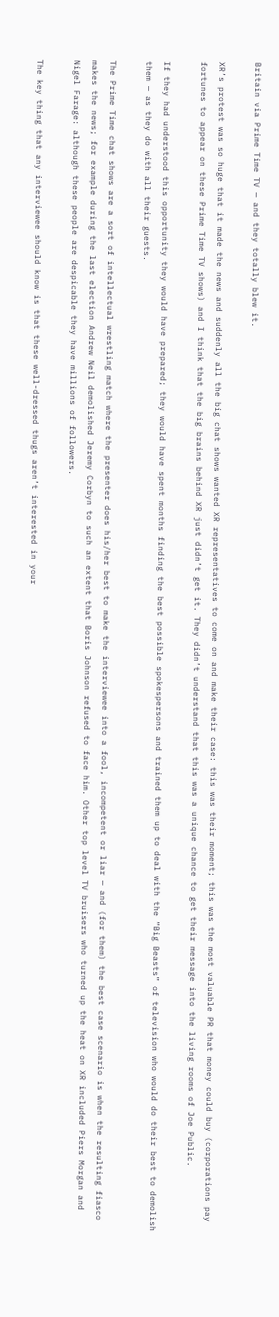Britain via Prime Time TV — and they totally blew it.

XR’s protest was so huge that it made the news and suddenly all the big chat shows wanted XR representatives to come on and make their case: this was their moment; this was the most valuable PR that money could buy (corporations pay fortunes to appear on these Prime Time TV shows) and I think that the big brains behind XR just didn’t get it. They didn’t understand that this was a unique chance to get their message into the living rooms of Joe Public.

If they had understood this opportunity they would have prepared; they would have spent months finding the best possible spokespersons and trained them up to deal with the “Big Beasts” of television who would do their best to demolish them — as they do with all their guests.

The Prime Time chat shows are a sort of intellectual wrestling match where the presenter does his/her best to make the interviewee into a fool, incompetent or liar — and (for them) the best case scenario is when the resulting fiasco makes the news; for example during the last election Andrew Neil demolished Jeremy Corbyn to such an extent that Boris Johnson refused to face him. Other top level TV bruisers who turned up the heat on XR included Piers Morgan and Nigel Farage: although these people are despicable they have millions of followers.

The key thing that any interviewee should know is that these well-dressed thugs aren’t interested in your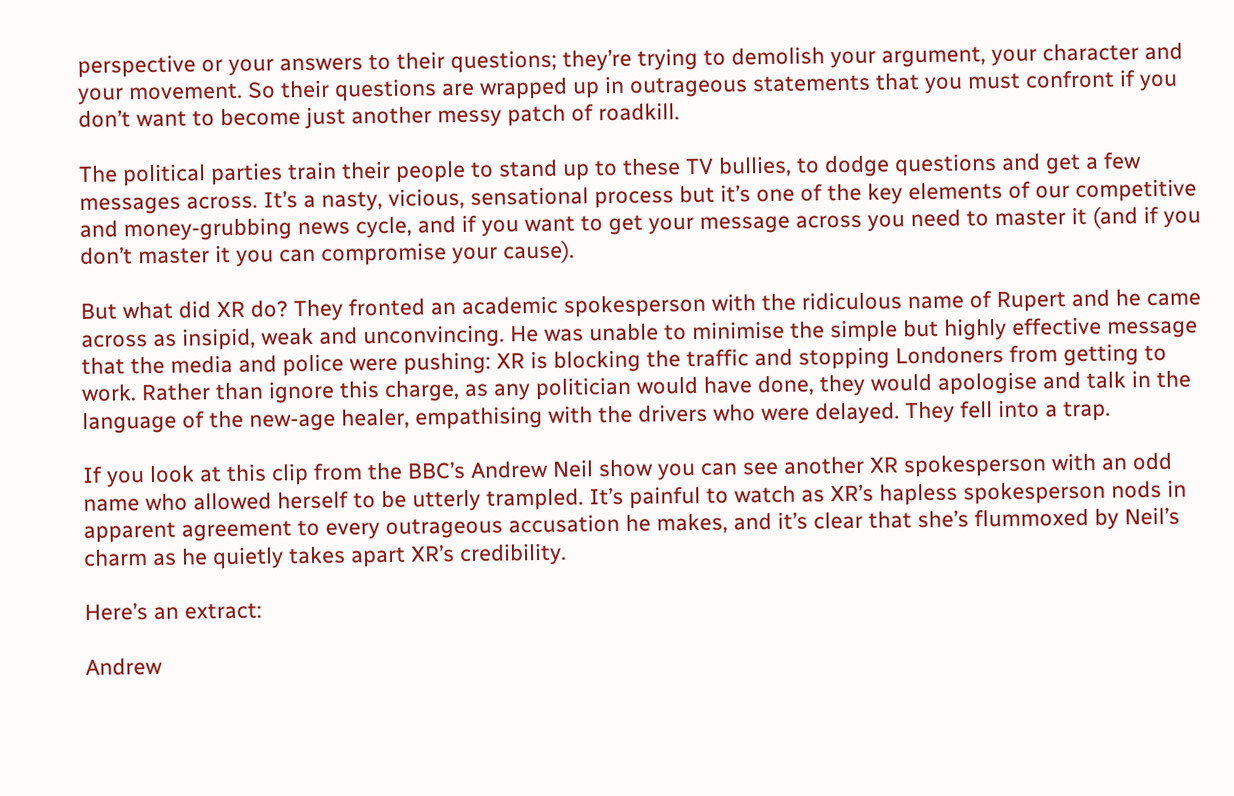perspective or your answers to their questions; they’re trying to demolish your argument, your character and your movement. So their questions are wrapped up in outrageous statements that you must confront if you don’t want to become just another messy patch of roadkill.

The political parties train their people to stand up to these TV bullies, to dodge questions and get a few messages across. It’s a nasty, vicious, sensational process but it’s one of the key elements of our competitive and money-grubbing news cycle, and if you want to get your message across you need to master it (and if you don’t master it you can compromise your cause).

But what did XR do? They fronted an academic spokesperson with the ridiculous name of Rupert and he came across as insipid, weak and unconvincing. He was unable to minimise the simple but highly effective message that the media and police were pushing: XR is blocking the traffic and stopping Londoners from getting to work. Rather than ignore this charge, as any politician would have done, they would apologise and talk in the language of the new-age healer, empathising with the drivers who were delayed. They fell into a trap.

If you look at this clip from the BBC’s Andrew Neil show you can see another XR spokesperson with an odd name who allowed herself to be utterly trampled. It’s painful to watch as XR’s hapless spokesperson nods in apparent agreement to every outrageous accusation he makes, and it’s clear that she’s flummoxed by Neil’s charm as he quietly takes apart XR’s credibility.

Here’s an extract:

Andrew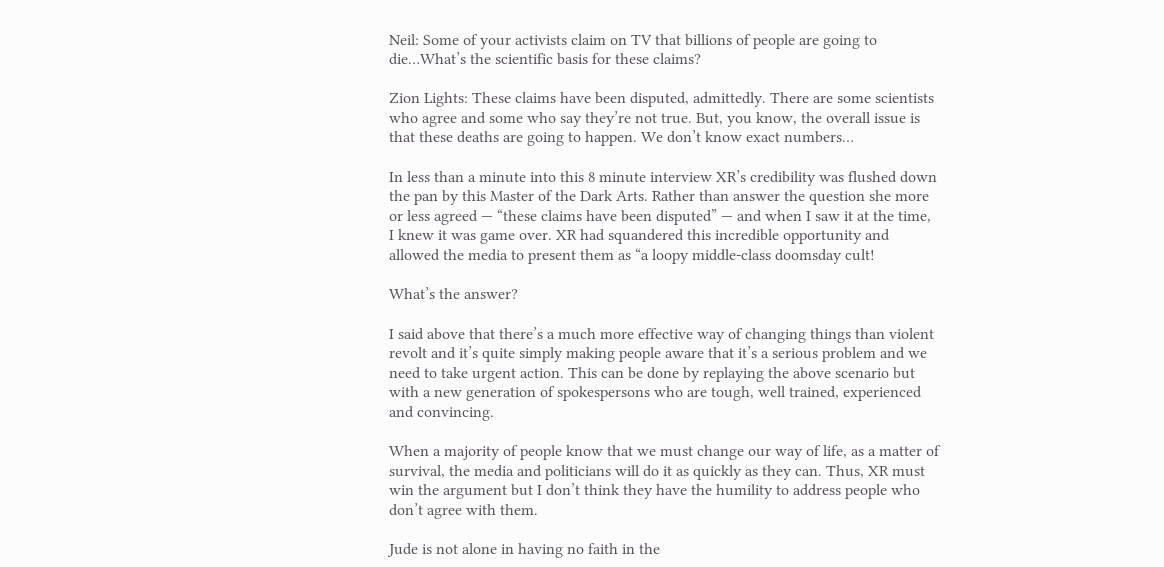Neil: Some of your activists claim on TV that billions of people are going to die…What’s the scientific basis for these claims?

Zion Lights: These claims have been disputed, admittedly. There are some scientists who agree and some who say they’re not true. But, you know, the overall issue is that these deaths are going to happen. We don’t know exact numbers…

In less than a minute into this 8 minute interview XR’s credibility was flushed down the pan by this Master of the Dark Arts. Rather than answer the question she more or less agreed — “these claims have been disputed” — and when I saw it at the time, I knew it was game over. XR had squandered this incredible opportunity and allowed the media to present them as “a loopy middle-class doomsday cult!

What’s the answer?

I said above that there’s a much more effective way of changing things than violent revolt and it’s quite simply making people aware that it’s a serious problem and we need to take urgent action. This can be done by replaying the above scenario but with a new generation of spokespersons who are tough, well trained, experienced and convincing.

When a majority of people know that we must change our way of life, as a matter of survival, the media and politicians will do it as quickly as they can. Thus, XR must win the argument but I don’t think they have the humility to address people who don’t agree with them.

Jude is not alone in having no faith in the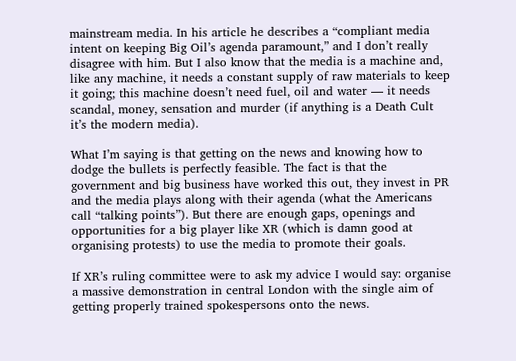mainstream media. In his article he describes a “compliant media intent on keeping Big Oil’s agenda paramount,” and I don’t really disagree with him. But I also know that the media is a machine and, like any machine, it needs a constant supply of raw materials to keep it going; this machine doesn’t need fuel, oil and water — it needs scandal, money, sensation and murder (if anything is a Death Cult it’s the modern media).

What I’m saying is that getting on the news and knowing how to dodge the bullets is perfectly feasible. The fact is that the government and big business have worked this out, they invest in PR and the media plays along with their agenda (what the Americans call “talking points”). But there are enough gaps, openings and opportunities for a big player like XR (which is damn good at organising protests) to use the media to promote their goals.

If XR’s ruling committee were to ask my advice I would say: organise a massive demonstration in central London with the single aim of getting properly trained spokespersons onto the news.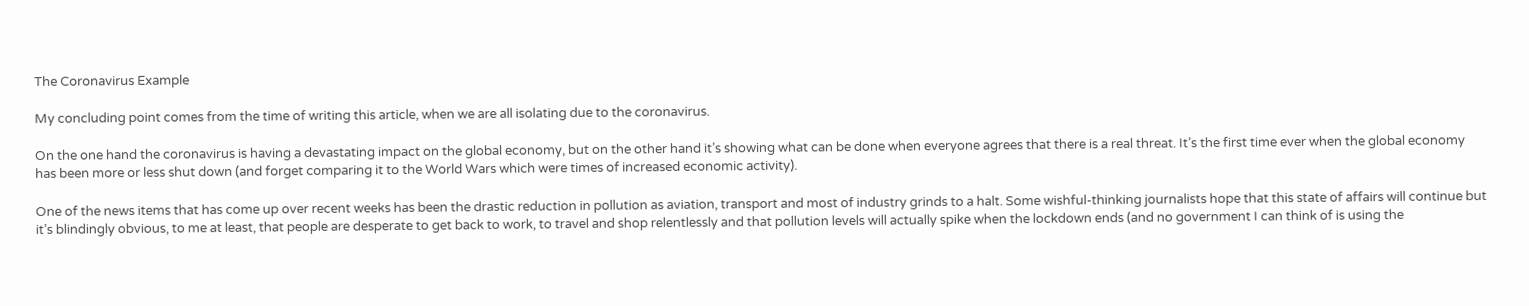The Coronavirus Example

My concluding point comes from the time of writing this article, when we are all isolating due to the coronavirus.

On the one hand the coronavirus is having a devastating impact on the global economy, but on the other hand it’s showing what can be done when everyone agrees that there is a real threat. It’s the first time ever when the global economy has been more or less shut down (and forget comparing it to the World Wars which were times of increased economic activity).

One of the news items that has come up over recent weeks has been the drastic reduction in pollution as aviation, transport and most of industry grinds to a halt. Some wishful-thinking journalists hope that this state of affairs will continue but it’s blindingly obvious, to me at least, that people are desperate to get back to work, to travel and shop relentlessly and that pollution levels will actually spike when the lockdown ends (and no government I can think of is using the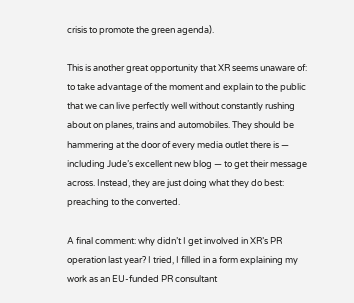crisis to promote the green agenda).

This is another great opportunity that XR seems unaware of: to take advantage of the moment and explain to the public that we can live perfectly well without constantly rushing about on planes, trains and automobiles. They should be hammering at the door of every media outlet there is — including Jude’s excellent new blog — to get their message across. Instead, they are just doing what they do best: preaching to the converted.

A final comment: why didn’t I get involved in XR’s PR operation last year? I tried, I filled in a form explaining my work as an EU-funded PR consultant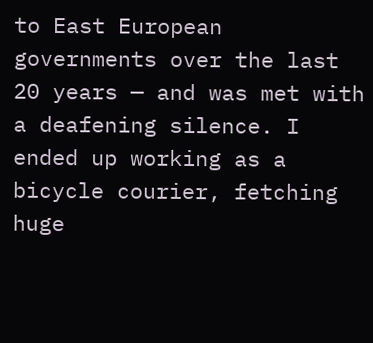to East European governments over the last 20 years — and was met with a deafening silence. I ended up working as a bicycle courier, fetching huge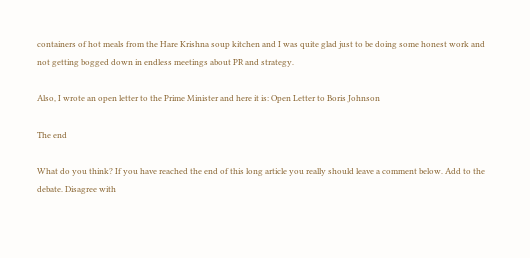containers of hot meals from the Hare Krishna soup kitchen and I was quite glad just to be doing some honest work and not getting bogged down in endless meetings about PR and strategy.

Also, I wrote an open letter to the Prime Minister and here it is: Open Letter to Boris Johnson

The end

What do you think? If you have reached the end of this long article you really should leave a comment below. Add to the debate. Disagree with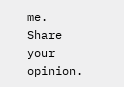me. Share your opinion.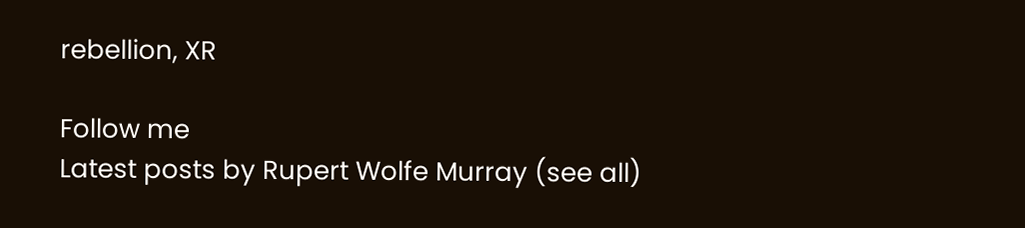rebellion, XR

Follow me
Latest posts by Rupert Wolfe Murray (see all)